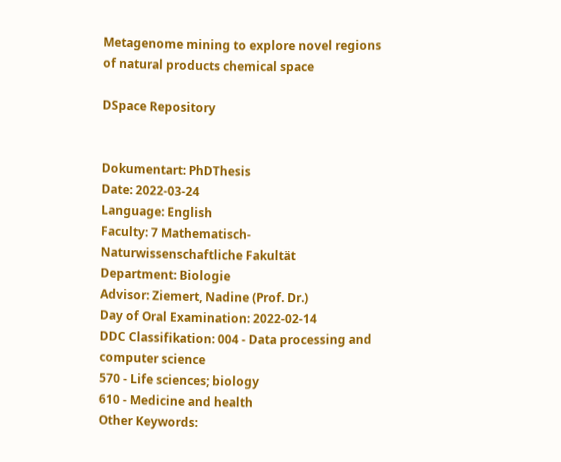Metagenome mining to explore novel regions of natural products chemical space

DSpace Repository


Dokumentart: PhDThesis
Date: 2022-03-24
Language: English
Faculty: 7 Mathematisch-Naturwissenschaftliche Fakultät
Department: Biologie
Advisor: Ziemert, Nadine (Prof. Dr.)
Day of Oral Examination: 2022-02-14
DDC Classifikation: 004 - Data processing and computer science
570 - Life sciences; biology
610 - Medicine and health
Other Keywords: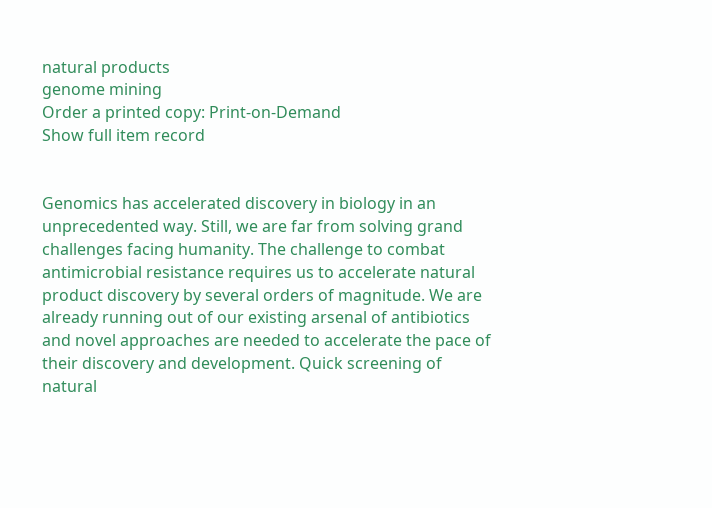natural products
genome mining
Order a printed copy: Print-on-Demand
Show full item record


Genomics has accelerated discovery in biology in an unprecedented way. Still, we are far from solving grand challenges facing humanity. The challenge to combat antimicrobial resistance requires us to accelerate natural product discovery by several orders of magnitude. We are already running out of our existing arsenal of antibiotics and novel approaches are needed to accelerate the pace of their discovery and development. Quick screening of natural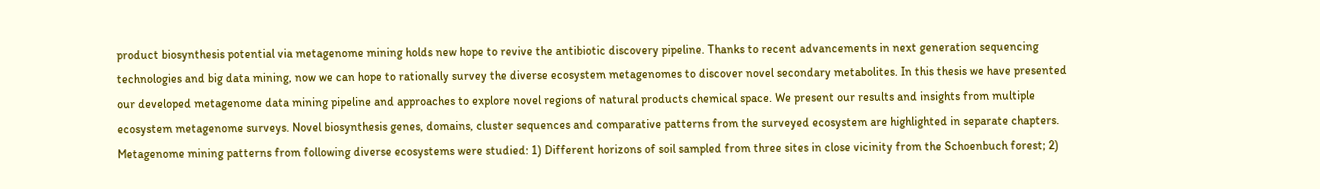product biosynthesis potential via metagenome mining holds new hope to revive the antibiotic discovery pipeline. Thanks to recent advancements in next generation sequencing technologies and big data mining, now we can hope to rationally survey the diverse ecosystem metagenomes to discover novel secondary metabolites. In this thesis we have presented our developed metagenome data mining pipeline and approaches to explore novel regions of natural products chemical space. We present our results and insights from multiple ecosystem metagenome surveys. Novel biosynthesis genes, domains, cluster sequences and comparative patterns from the surveyed ecosystem are highlighted in separate chapters. Metagenome mining patterns from following diverse ecosystems were studied: 1) Different horizons of soil sampled from three sites in close vicinity from the Schoenbuch forest; 2)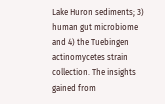Lake Huron sediments; 3) human gut microbiome and 4) the Tuebingen actinomycetes strain collection. The insights gained from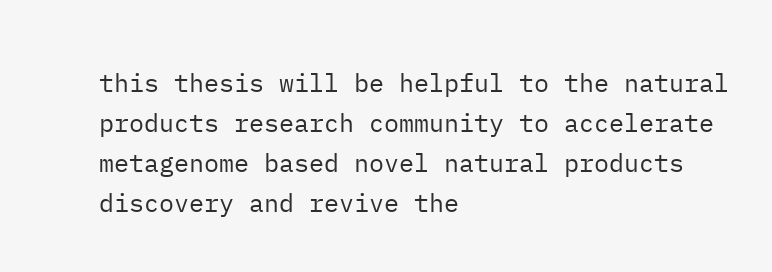this thesis will be helpful to the natural products research community to accelerate metagenome based novel natural products discovery and revive the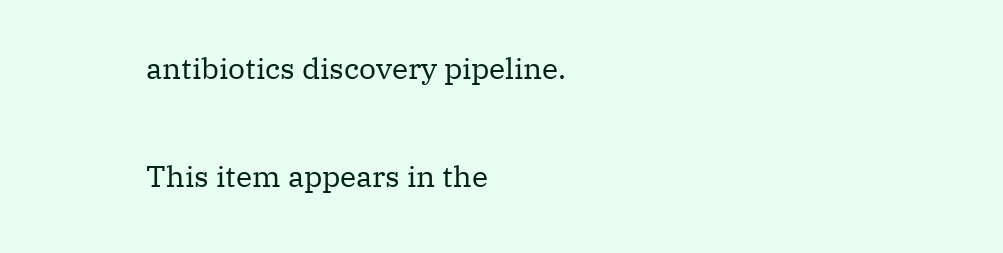antibiotics discovery pipeline.

This item appears in the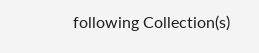following Collection(s)